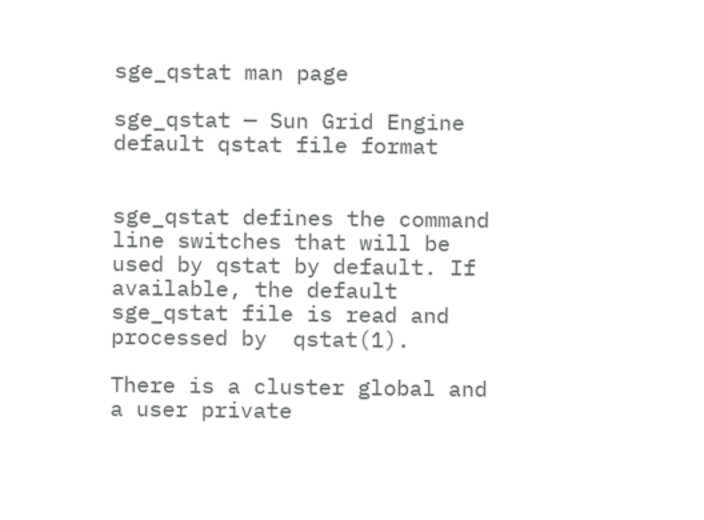sge_qstat man page

sge_qstat — Sun Grid Engine default qstat file format


sge_qstat defines the command line switches that will be used by qstat by default. If available, the default sge_qstat file is read and processed by  qstat(1).

There is a cluster global and a user private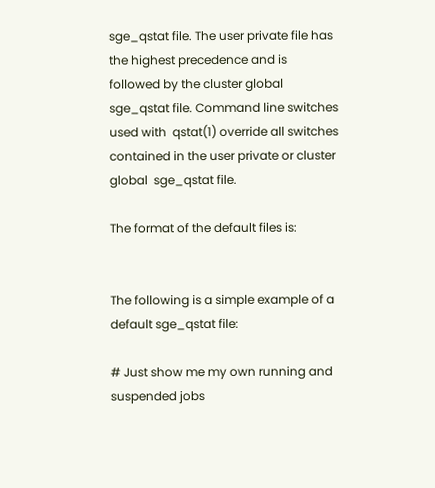sge_qstat file. The user private file has the highest precedence and is  followed by the cluster global  sge_qstat file. Command line switches used with  qstat(1) override all switches contained in the user private or cluster global  sge_qstat file.

The format of the default files is:


The following is a simple example of a default sge_qstat file:

# Just show me my own running and suspended jobs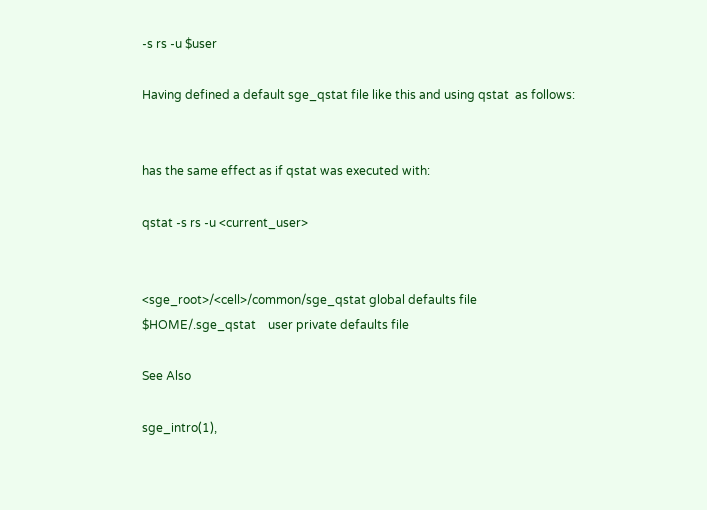-s rs -u $user

Having defined a default sge_qstat file like this and using qstat  as follows:


has the same effect as if qstat was executed with:

qstat -s rs -u <current_user>


<sge_root>/<cell>/common/sge_qstat global defaults file
$HOME/.sge_qstat    user private defaults file

See Also

sge_intro(1),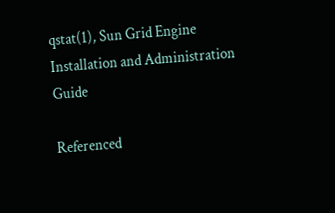qstat(1), Sun Grid Engine Installation and Administration Guide

Referenced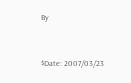By


$Date: 2007/03/23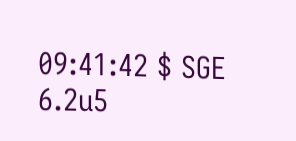09:41:42 $ SGE 6.2u5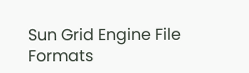Sun Grid Engine File Formats